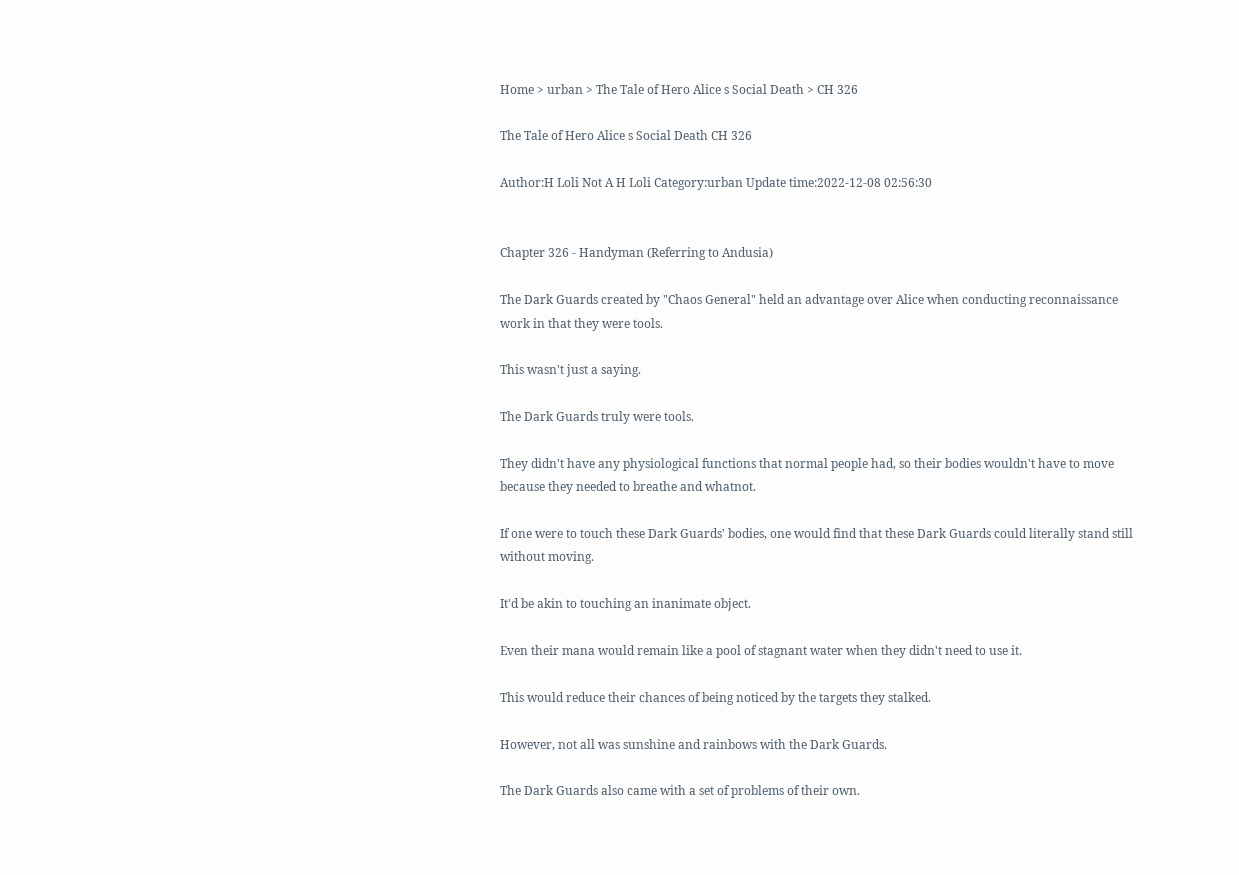Home > urban > The Tale of Hero Alice s Social Death > CH 326

The Tale of Hero Alice s Social Death CH 326

Author:H Loli Not A H Loli Category:urban Update time:2022-12-08 02:56:30


Chapter 326 - Handyman (Referring to Andusia)

The Dark Guards created by "Chaos General" held an advantage over Alice when conducting reconnaissance work in that they were tools.

This wasn't just a saying.

The Dark Guards truly were tools.

They didn't have any physiological functions that normal people had, so their bodies wouldn't have to move because they needed to breathe and whatnot.

If one were to touch these Dark Guards' bodies, one would find that these Dark Guards could literally stand still without moving.

It'd be akin to touching an inanimate object.

Even their mana would remain like a pool of stagnant water when they didn't need to use it.

This would reduce their chances of being noticed by the targets they stalked.

However, not all was sunshine and rainbows with the Dark Guards.

The Dark Guards also came with a set of problems of their own.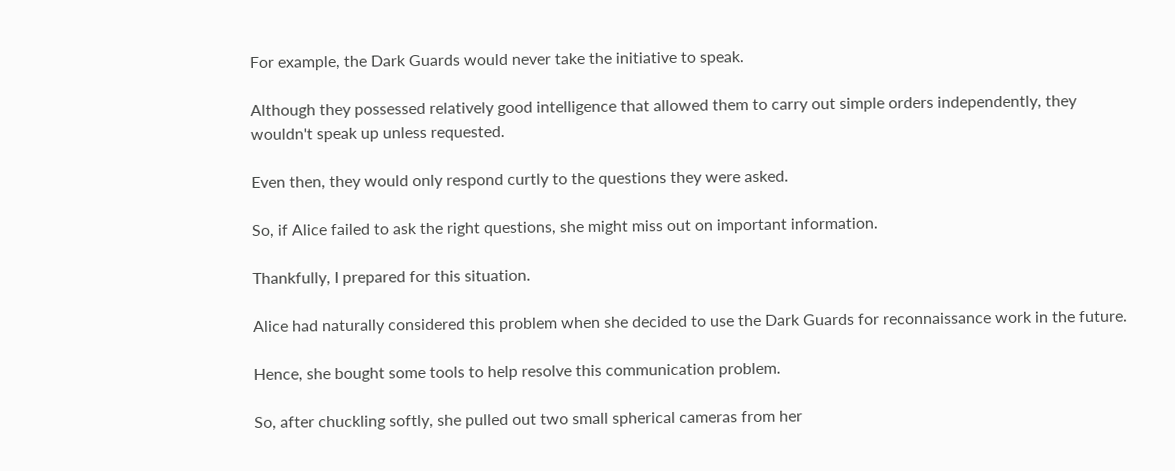For example, the Dark Guards would never take the initiative to speak.

Although they possessed relatively good intelligence that allowed them to carry out simple orders independently, they wouldn't speak up unless requested.

Even then, they would only respond curtly to the questions they were asked.

So, if Alice failed to ask the right questions, she might miss out on important information.

Thankfully, I prepared for this situation.

Alice had naturally considered this problem when she decided to use the Dark Guards for reconnaissance work in the future.

Hence, she bought some tools to help resolve this communication problem.

So, after chuckling softly, she pulled out two small spherical cameras from her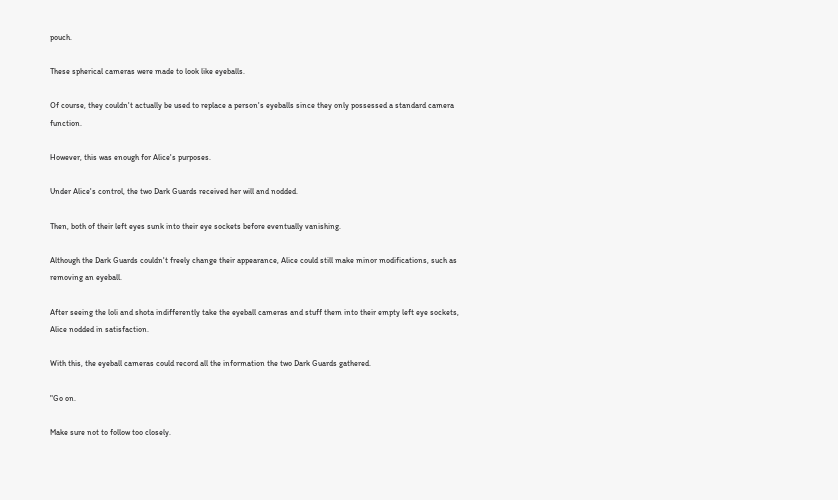pouch.

These spherical cameras were made to look like eyeballs.

Of course, they couldn't actually be used to replace a person's eyeballs since they only possessed a standard camera function.

However, this was enough for Alice's purposes.

Under Alice's control, the two Dark Guards received her will and nodded.

Then, both of their left eyes sunk into their eye sockets before eventually vanishing.

Although the Dark Guards couldn't freely change their appearance, Alice could still make minor modifications, such as removing an eyeball.

After seeing the loli and shota indifferently take the eyeball cameras and stuff them into their empty left eye sockets, Alice nodded in satisfaction.

With this, the eyeball cameras could record all the information the two Dark Guards gathered.

"Go on.

Make sure not to follow too closely.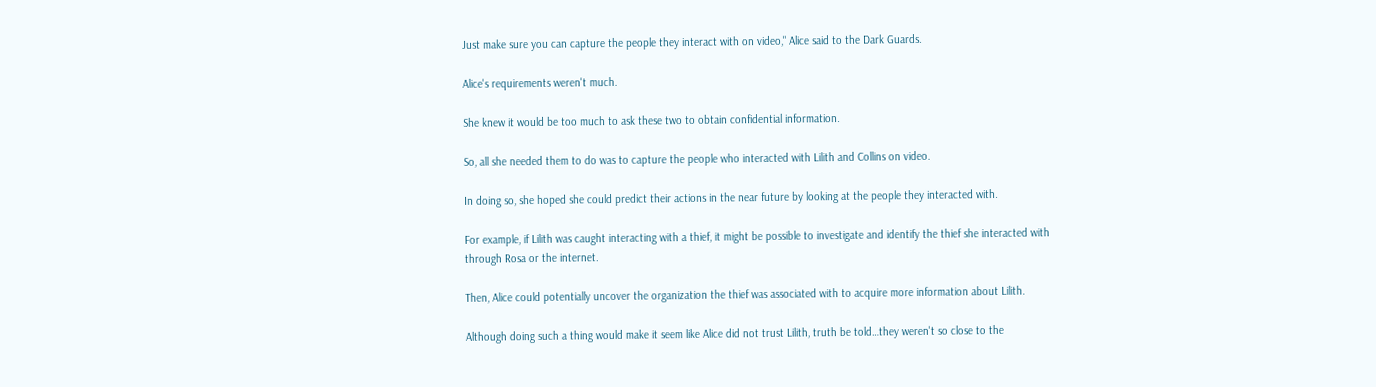Just make sure you can capture the people they interact with on video," Alice said to the Dark Guards.

Alice's requirements weren't much.

She knew it would be too much to ask these two to obtain confidential information.

So, all she needed them to do was to capture the people who interacted with Lilith and Collins on video.

In doing so, she hoped she could predict their actions in the near future by looking at the people they interacted with.

For example, if Lilith was caught interacting with a thief, it might be possible to investigate and identify the thief she interacted with through Rosa or the internet.

Then, Alice could potentially uncover the organization the thief was associated with to acquire more information about Lilith.

Although doing such a thing would make it seem like Alice did not trust Lilith, truth be told…they weren't so close to the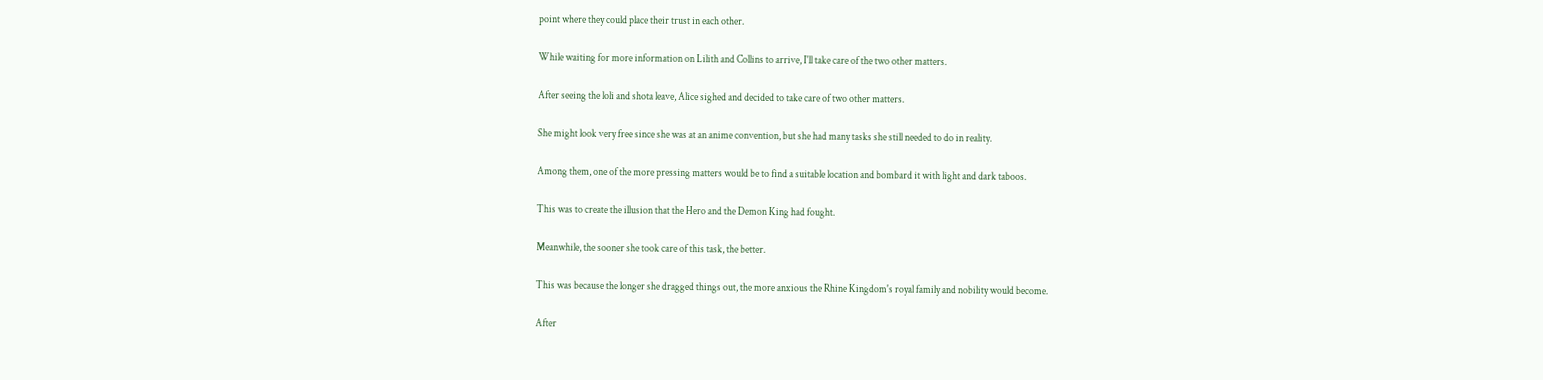point where they could place their trust in each other.

While waiting for more information on Lilith and Collins to arrive, I'll take care of the two other matters.

After seeing the loli and shota leave, Alice sighed and decided to take care of two other matters.

She might look very free since she was at an anime convention, but she had many tasks she still needed to do in reality.

Among them, one of the more pressing matters would be to find a suitable location and bombard it with light and dark taboos.

This was to create the illusion that the Hero and the Demon King had fought.

Meanwhile, the sooner she took care of this task, the better.

This was because the longer she dragged things out, the more anxious the Rhine Kingdom's royal family and nobility would become.

After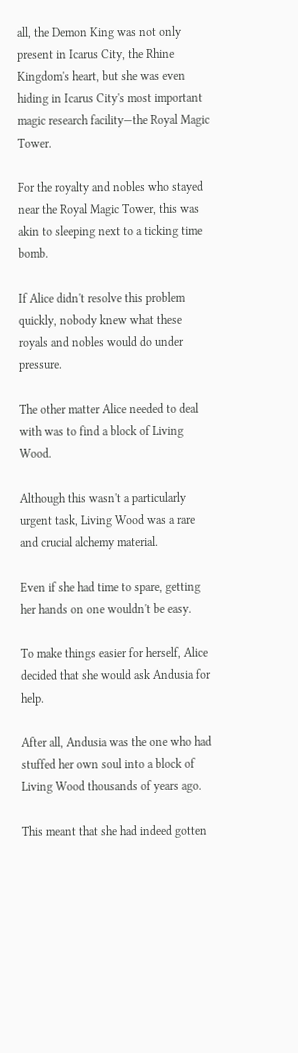all, the Demon King was not only present in Icarus City, the Rhine Kingdom's heart, but she was even hiding in Icarus City's most important magic research facility—the Royal Magic Tower.

For the royalty and nobles who stayed near the Royal Magic Tower, this was akin to sleeping next to a ticking time bomb.

If Alice didn't resolve this problem quickly, nobody knew what these royals and nobles would do under pressure.

The other matter Alice needed to deal with was to find a block of Living Wood.

Although this wasn't a particularly urgent task, Living Wood was a rare and crucial alchemy material.

Even if she had time to spare, getting her hands on one wouldn't be easy.

To make things easier for herself, Alice decided that she would ask Andusia for help.

After all, Andusia was the one who had stuffed her own soul into a block of Living Wood thousands of years ago.

This meant that she had indeed gotten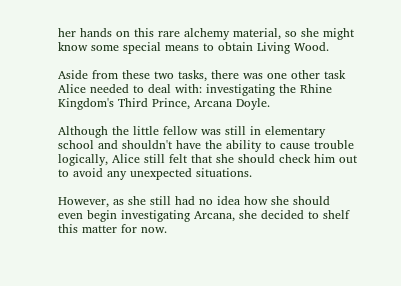her hands on this rare alchemy material, so she might know some special means to obtain Living Wood.

Aside from these two tasks, there was one other task Alice needed to deal with: investigating the Rhine Kingdom's Third Prince, Arcana Doyle.

Although the little fellow was still in elementary school and shouldn't have the ability to cause trouble logically, Alice still felt that she should check him out to avoid any unexpected situations.

However, as she still had no idea how she should even begin investigating Arcana, she decided to shelf this matter for now.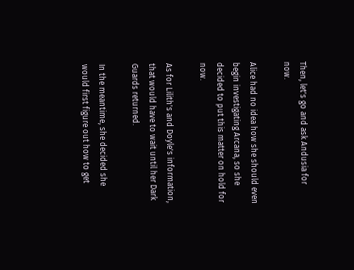Then, let's go and ask Andusia for now.

Alice had no idea how she should even begin investigating Arcana, so she decided to put this matter on hold for now.

As for Lilith's and Doyle's information, that would have to wait until her Dark Guards returned.

In the meantime, she decided she would first figure out how to get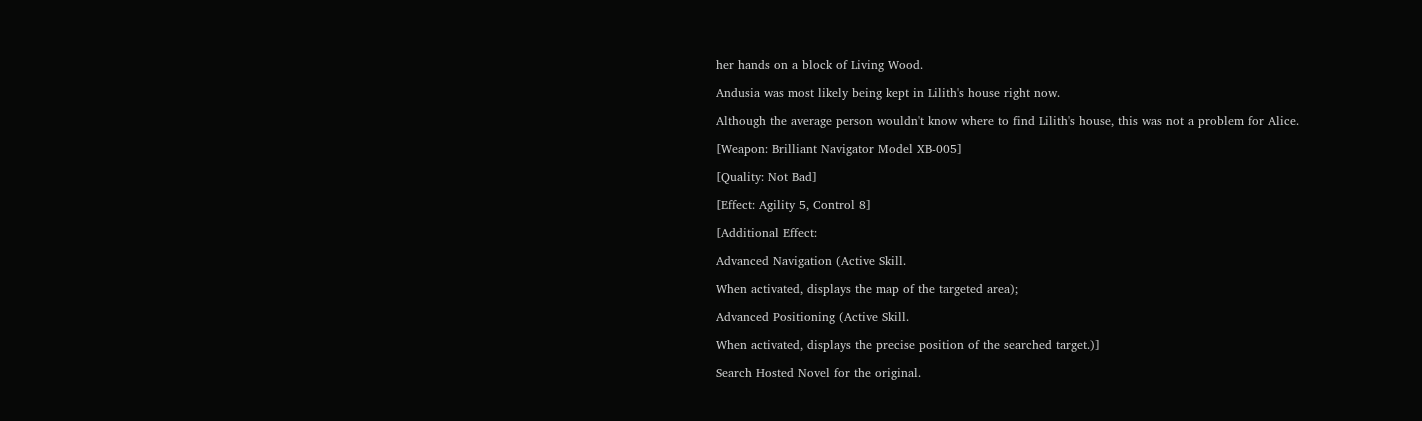her hands on a block of Living Wood.

Andusia was most likely being kept in Lilith's house right now.

Although the average person wouldn't know where to find Lilith's house, this was not a problem for Alice.

[Weapon: Brilliant Navigator Model XB-005]

[Quality: Not Bad]

[Effect: Agility 5, Control 8]

[Additional Effect:

Advanced Navigation (Active Skill.

When activated, displays the map of the targeted area);

Advanced Positioning (Active Skill.

When activated, displays the precise position of the searched target.)]

Search Hosted Novel for the original.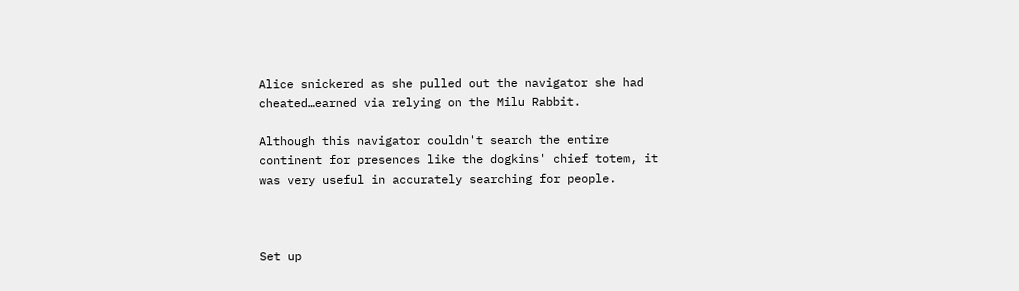Alice snickered as she pulled out the navigator she had cheated…earned via relying on the Milu Rabbit.

Although this navigator couldn't search the entire continent for presences like the dogkins' chief totem, it was very useful in accurately searching for people.



Set up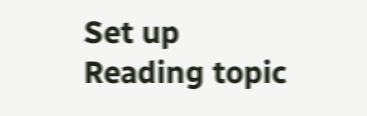Set up
Reading topic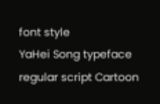font style
YaHei Song typeface regular script Cartoon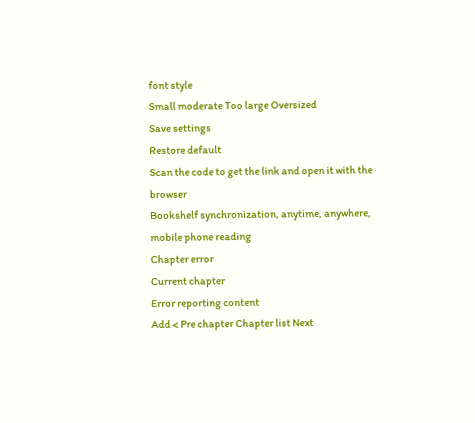font style
Small moderate Too large Oversized
Save settings
Restore default
Scan the code to get the link and open it with the browser
Bookshelf synchronization, anytime, anywhere, mobile phone reading
Chapter error
Current chapter
Error reporting content
Add < Pre chapter Chapter list Next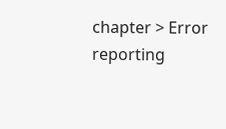chapter > Error reporting